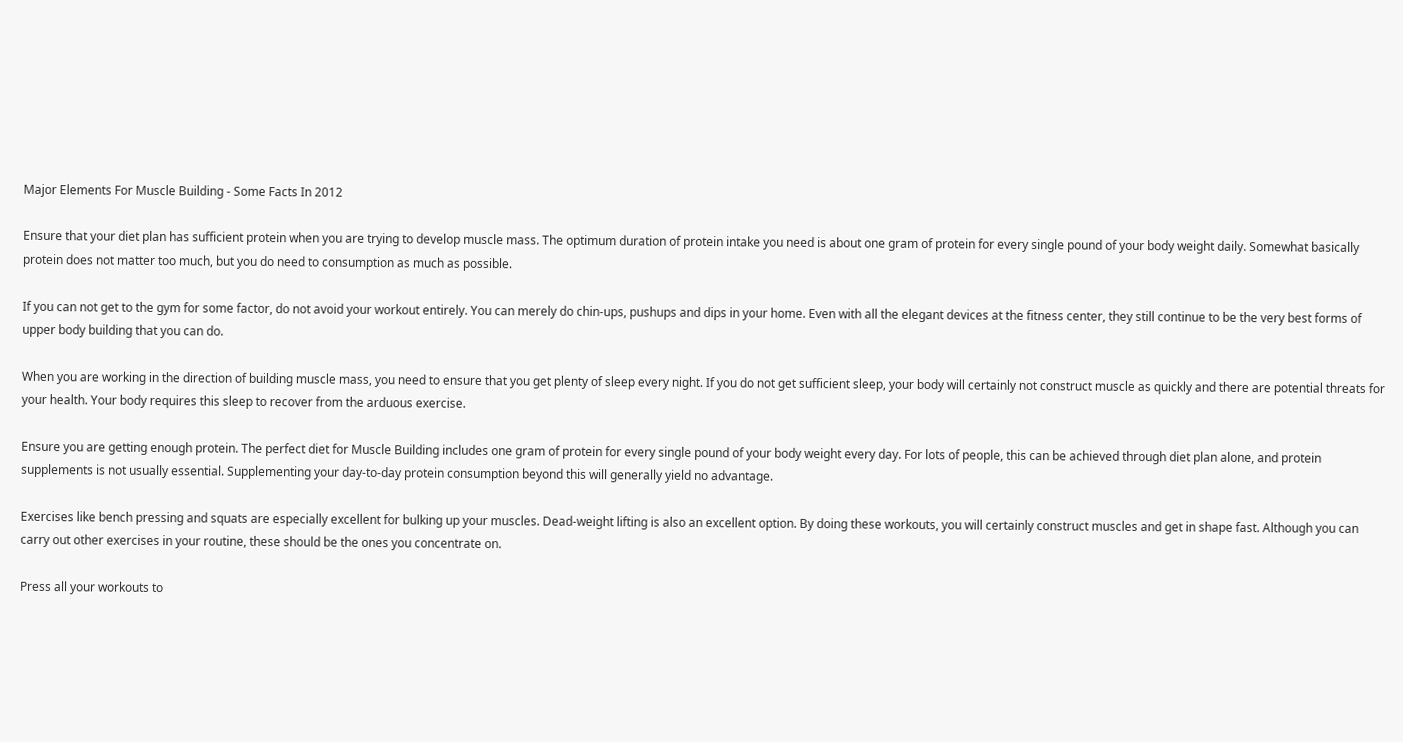Major Elements For Muscle Building - Some Facts In 2012

Ensure that your diet plan has sufficient protein when you are trying to develop muscle mass. The optimum duration of protein intake you need is about one gram of protein for every single pound of your body weight daily. Somewhat basically protein does not matter too much, but you do need to consumption as much as possible.

If you can not get to the gym for some factor, do not avoid your workout entirely. You can merely do chin-ups, pushups and dips in your home. Even with all the elegant devices at the fitness center, they still continue to be the very best forms of upper body building that you can do.

When you are working in the direction of building muscle mass, you need to ensure that you get plenty of sleep every night. If you do not get sufficient sleep, your body will certainly not construct muscle as quickly and there are potential threats for your health. Your body requires this sleep to recover from the arduous exercise.

Ensure you are getting enough protein. The perfect diet for Muscle Building includes one gram of protein for every single pound of your body weight every day. For lots of people, this can be achieved through diet plan alone, and protein supplements is not usually essential. Supplementing your day-to-day protein consumption beyond this will generally yield no advantage.

Exercises like bench pressing and squats are especially excellent for bulking up your muscles. Dead-weight lifting is also an excellent option. By doing these workouts, you will certainly construct muscles and get in shape fast. Although you can carry out other exercises in your routine, these should be the ones you concentrate on.

Press all your workouts to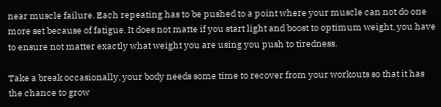near muscle failure. Each repeating has to be pushed to a point where your muscle can not do one more set because of fatigue. It does not matte if you start light and boost to optimum weight, you have to ensure not matter exactly what weight you are using you push to tiredness.

Take a break occasionally, your body needs some time to recover from your workouts so that it has the chance to grow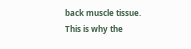back muscle tissue. This is why the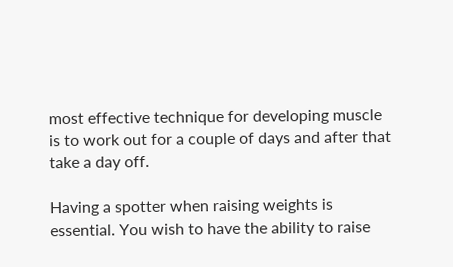most effective technique for developing muscle is to work out for a couple of days and after that take a day off.

Having a spotter when raising weights is essential. You wish to have the ability to raise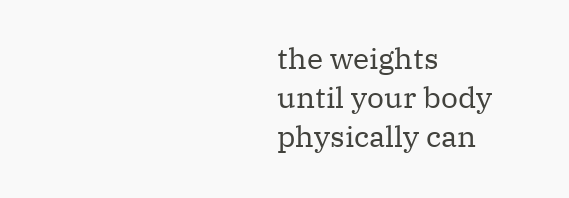the weights until your body physically can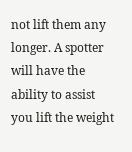not lift them any longer. A spotter will have the ability to assist you lift the weight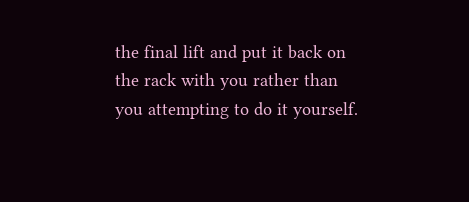the final lift and put it back on the rack with you rather than you attempting to do it yourself.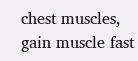chest muscles, gain muscle fast